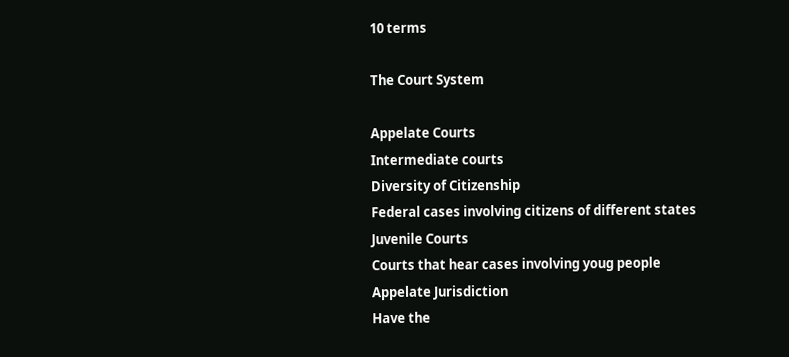10 terms

The Court System

Appelate Courts
Intermediate courts
Diversity of Citizenship
Federal cases involving citizens of different states
Juvenile Courts
Courts that hear cases involving youg people
Appelate Jurisdiction
Have the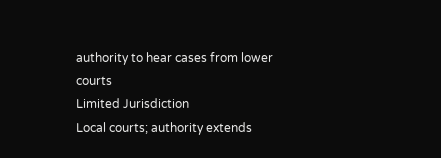authority to hear cases from lower courts
Limited Jurisdiction
Local courts; authority extends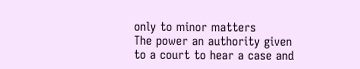only to minor matters
The power an authority given to a court to hear a case and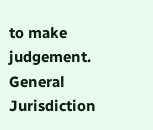to make judgement.
General Jurisdiction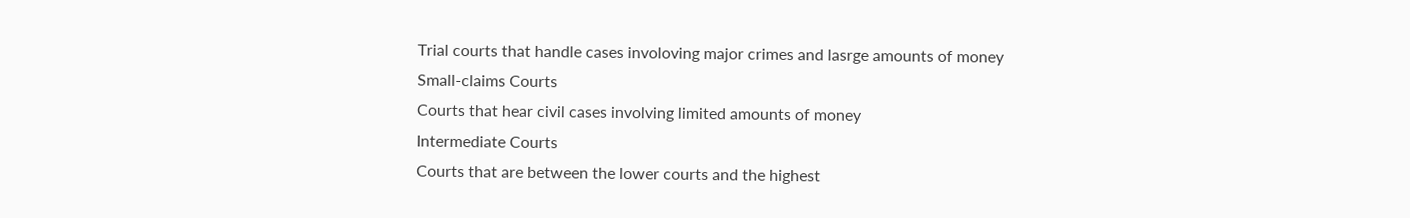Trial courts that handle cases involoving major crimes and lasrge amounts of money
Small-claims Courts
Courts that hear civil cases involving limited amounts of money
Intermediate Courts
Courts that are between the lower courts and the highest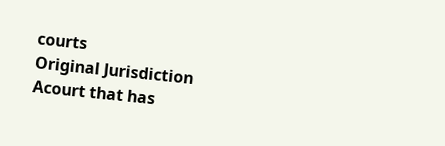courts
Original Jurisdiction
Acourt that has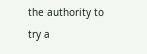the authority to try a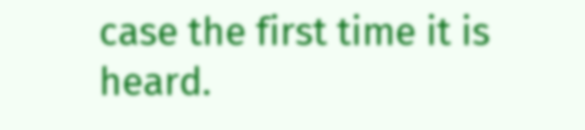case the first time it is heard.